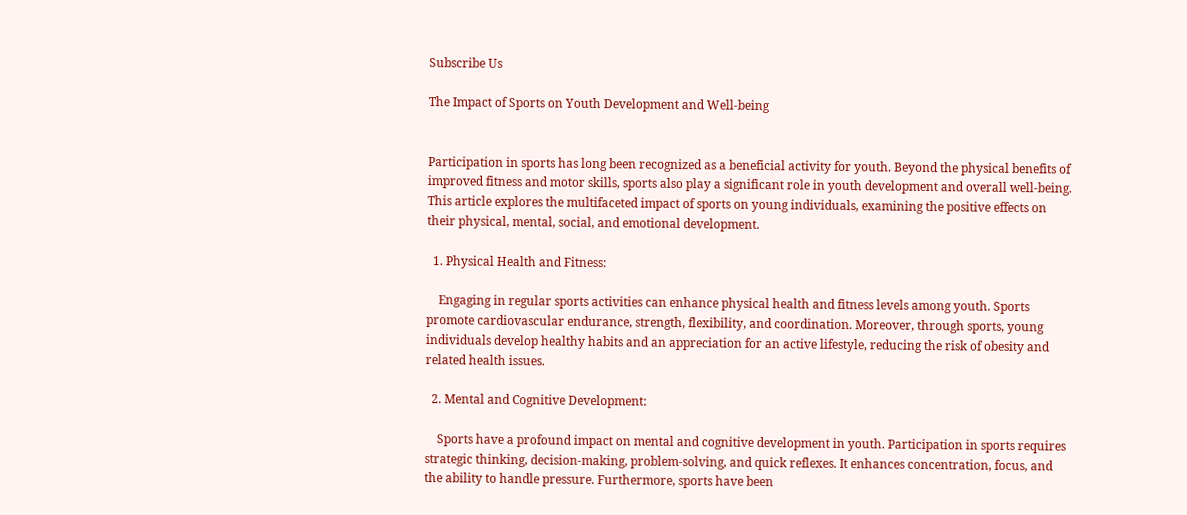Subscribe Us

The Impact of Sports on Youth Development and Well-being


Participation in sports has long been recognized as a beneficial activity for youth. Beyond the physical benefits of improved fitness and motor skills, sports also play a significant role in youth development and overall well-being. This article explores the multifaceted impact of sports on young individuals, examining the positive effects on their physical, mental, social, and emotional development.

  1. Physical Health and Fitness:

    Engaging in regular sports activities can enhance physical health and fitness levels among youth. Sports promote cardiovascular endurance, strength, flexibility, and coordination. Moreover, through sports, young individuals develop healthy habits and an appreciation for an active lifestyle, reducing the risk of obesity and related health issues.

  2. Mental and Cognitive Development:

    Sports have a profound impact on mental and cognitive development in youth. Participation in sports requires strategic thinking, decision-making, problem-solving, and quick reflexes. It enhances concentration, focus, and the ability to handle pressure. Furthermore, sports have been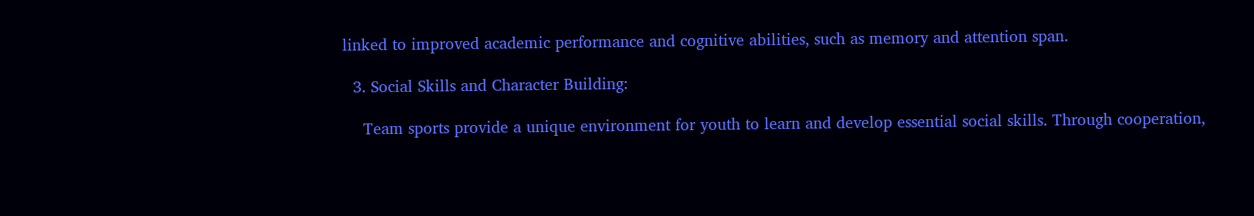linked to improved academic performance and cognitive abilities, such as memory and attention span.

  3. Social Skills and Character Building:

    Team sports provide a unique environment for youth to learn and develop essential social skills. Through cooperation,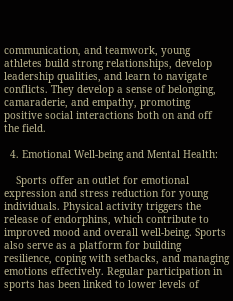communication, and teamwork, young athletes build strong relationships, develop leadership qualities, and learn to navigate conflicts. They develop a sense of belonging, camaraderie, and empathy, promoting positive social interactions both on and off the field.

  4. Emotional Well-being and Mental Health:

    Sports offer an outlet for emotional expression and stress reduction for young individuals. Physical activity triggers the release of endorphins, which contribute to improved mood and overall well-being. Sports also serve as a platform for building resilience, coping with setbacks, and managing emotions effectively. Regular participation in sports has been linked to lower levels of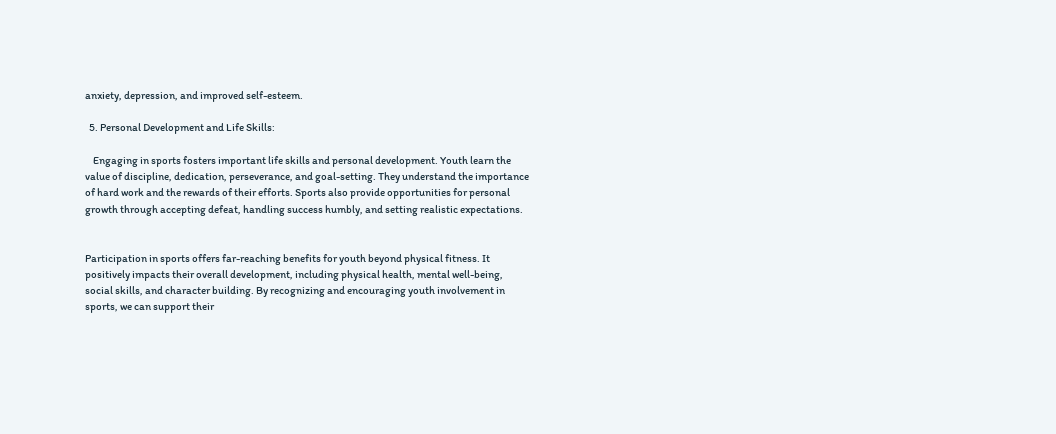anxiety, depression, and improved self-esteem.

  5. Personal Development and Life Skills:

    Engaging in sports fosters important life skills and personal development. Youth learn the value of discipline, dedication, perseverance, and goal-setting. They understand the importance of hard work and the rewards of their efforts. Sports also provide opportunities for personal growth through accepting defeat, handling success humbly, and setting realistic expectations.


Participation in sports offers far-reaching benefits for youth beyond physical fitness. It positively impacts their overall development, including physical health, mental well-being, social skills, and character building. By recognizing and encouraging youth involvement in sports, we can support their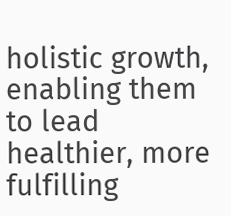holistic growth, enabling them to lead healthier, more fulfilling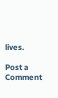lives.

Post a Comment